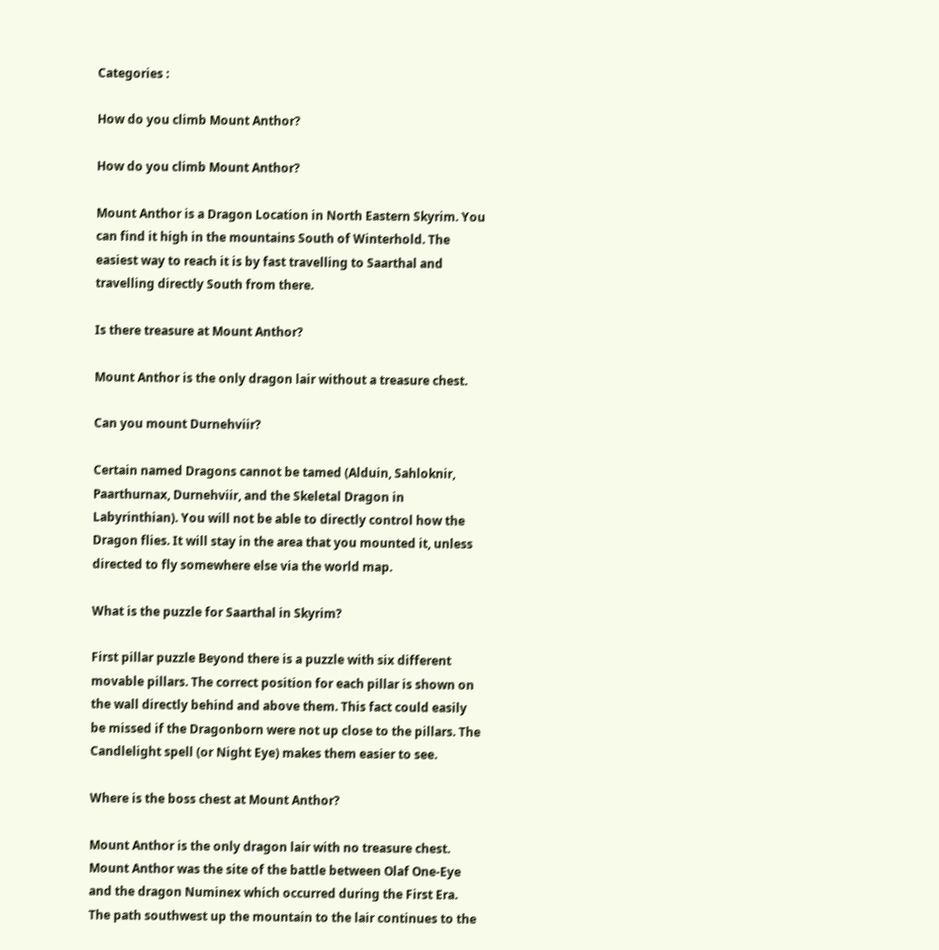Categories :

How do you climb Mount Anthor?

How do you climb Mount Anthor?

Mount Anthor is a Dragon Location in North Eastern Skyrim. You can find it high in the mountains South of Winterhold. The easiest way to reach it is by fast travelling to Saarthal and travelling directly South from there.

Is there treasure at Mount Anthor?

Mount Anthor is the only dragon lair without a treasure chest.

Can you mount Durnehviir?

Certain named Dragons cannot be tamed (Alduin, Sahloknir, Paarthurnax, Durnehviir, and the Skeletal Dragon in Labyrinthian). You will not be able to directly control how the Dragon flies. It will stay in the area that you mounted it, unless directed to fly somewhere else via the world map.

What is the puzzle for Saarthal in Skyrim?

First pillar puzzle Beyond there is a puzzle with six different movable pillars. The correct position for each pillar is shown on the wall directly behind and above them. This fact could easily be missed if the Dragonborn were not up close to the pillars. The Candlelight spell (or Night Eye) makes them easier to see.

Where is the boss chest at Mount Anthor?

Mount Anthor is the only dragon lair with no treasure chest. Mount Anthor was the site of the battle between Olaf One-Eye and the dragon Numinex which occurred during the First Era. The path southwest up the mountain to the lair continues to the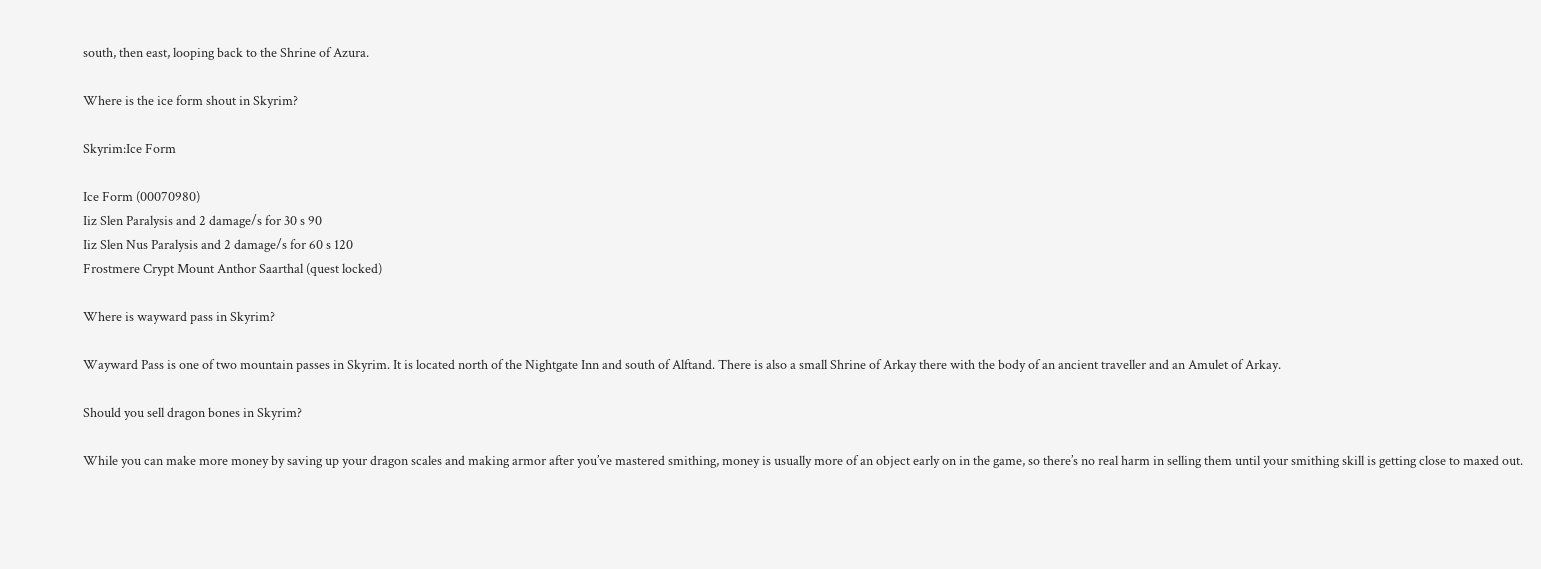south, then east, looping back to the Shrine of Azura.

Where is the ice form shout in Skyrim?

Skyrim:Ice Form

Ice Form (00070980)
Iiz Slen Paralysis and 2 damage/s for 30 s 90
Iiz Slen Nus Paralysis and 2 damage/s for 60 s 120
Frostmere Crypt Mount Anthor Saarthal (quest locked)

Where is wayward pass in Skyrim?

Wayward Pass is one of two mountain passes in Skyrim. It is located north of the Nightgate Inn and south of Alftand. There is also a small Shrine of Arkay there with the body of an ancient traveller and an Amulet of Arkay.

Should you sell dragon bones in Skyrim?

While you can make more money by saving up your dragon scales and making armor after you’ve mastered smithing, money is usually more of an object early on in the game, so there’s no real harm in selling them until your smithing skill is getting close to maxed out.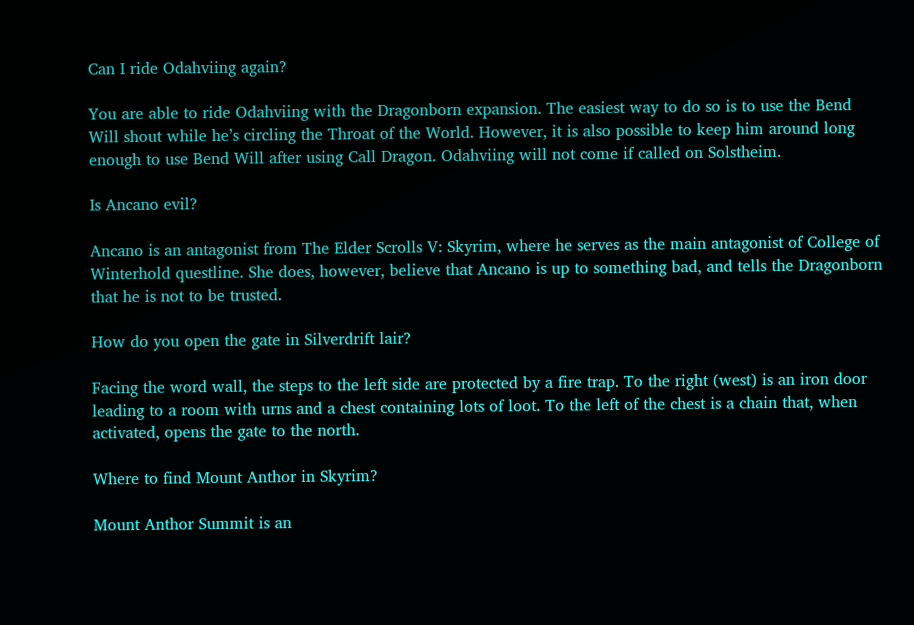Can I ride Odahviing again?

You are able to ride Odahviing with the Dragonborn expansion. The easiest way to do so is to use the Bend Will shout while he’s circling the Throat of the World. However, it is also possible to keep him around long enough to use Bend Will after using Call Dragon. Odahviing will not come if called on Solstheim.

Is Ancano evil?

Ancano is an antagonist from The Elder Scrolls V: Skyrim, where he serves as the main antagonist of College of Winterhold questline. She does, however, believe that Ancano is up to something bad, and tells the Dragonborn that he is not to be trusted.

How do you open the gate in Silverdrift lair?

Facing the word wall, the steps to the left side are protected by a fire trap. To the right (west) is an iron door leading to a room with urns and a chest containing lots of loot. To the left of the chest is a chain that, when activated, opens the gate to the north.

Where to find Mount Anthor in Skyrim?

Mount Anthor Summit is an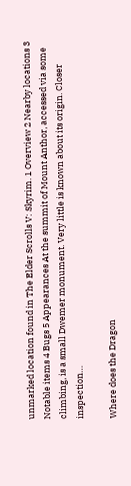unmarked location found in The Elder Scrolls V: Skyrim. 1 Overview 2 Nearby locations 3 Notable items 4 Bugs 5 Appearances At the summit of Mount Anthor, accessed via some climbing, is a small Dwemer monument. Very little is known about its origin. Closer inspection…

Where does the Dragon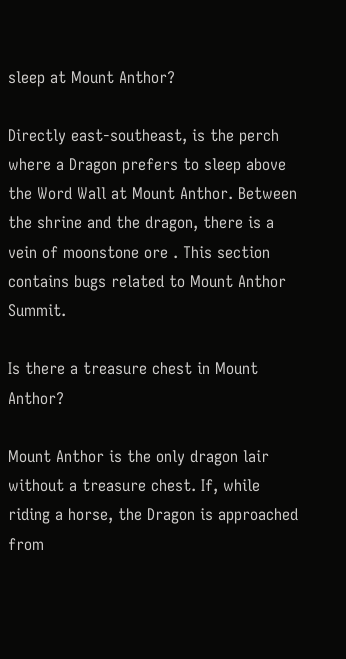sleep at Mount Anthor?

Directly east-southeast, is the perch where a Dragon prefers to sleep above the Word Wall at Mount Anthor. Between the shrine and the dragon, there is a vein of moonstone ore . This section contains bugs related to Mount Anthor Summit.

Is there a treasure chest in Mount Anthor?

Mount Anthor is the only dragon lair without a treasure chest. If, while riding a horse, the Dragon is approached from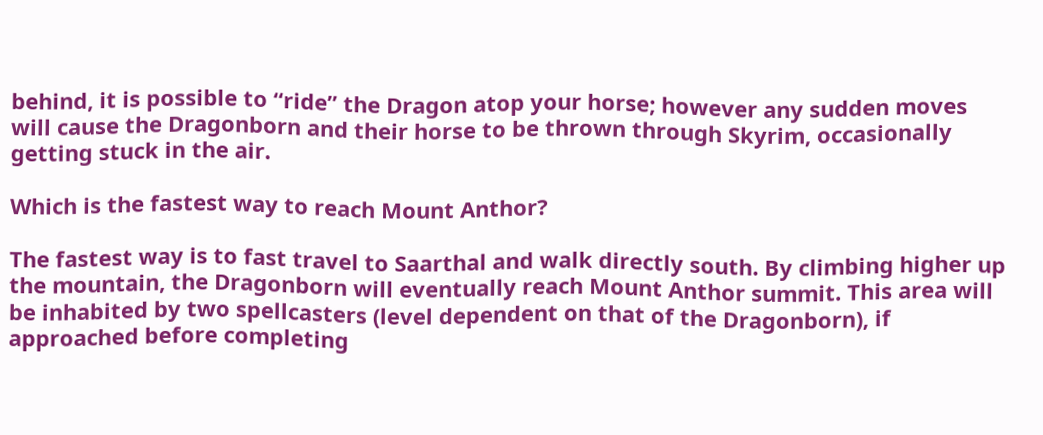behind, it is possible to “ride” the Dragon atop your horse; however any sudden moves will cause the Dragonborn and their horse to be thrown through Skyrim, occasionally getting stuck in the air.

Which is the fastest way to reach Mount Anthor?

The fastest way is to fast travel to Saarthal and walk directly south. By climbing higher up the mountain, the Dragonborn will eventually reach Mount Anthor summit. This area will be inhabited by two spellcasters (level dependent on that of the Dragonborn), if approached before completing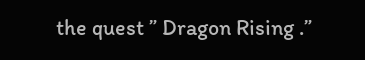the quest ” Dragon Rising .”